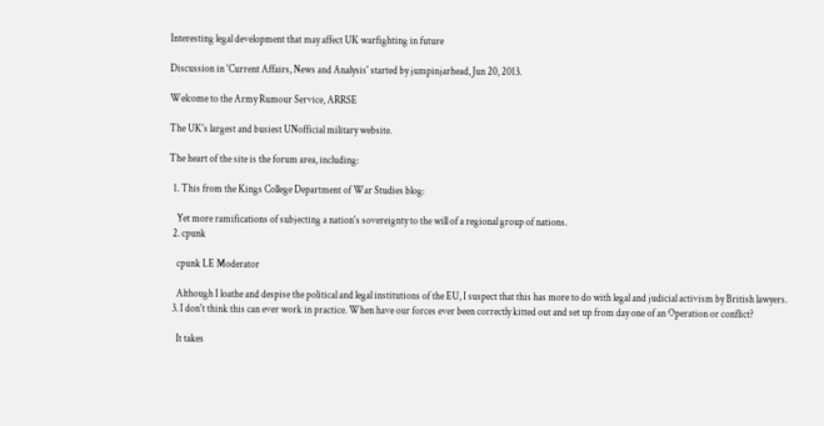Interesting legal development that may affect UK warfighting in future

Discussion in 'Current Affairs, News and Analysis' started by jumpinjarhead, Jun 20, 2013.

Welcome to the Army Rumour Service, ARRSE

The UK's largest and busiest UNofficial military website.

The heart of the site is the forum area, including:

  1. This from the Kings College Department of War Studies blog:

    Yet more ramifications of subjecting a nation's sovereignty to the will of a regional group of nations.
  2. cpunk

    cpunk LE Moderator

    Although I loathe and despise the political and legal institutions of the EU, I suspect that this has more to do with legal and judicial activism by British lawyers.
  3. I don't think this can ever work in practice. When have our forces ever been correctly kitted out and set up from day one of an Operation or conflict?

    It takes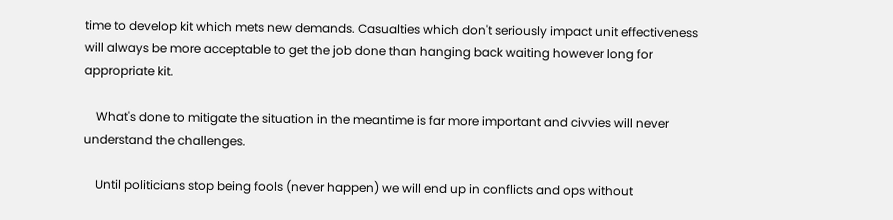time to develop kit which mets new demands. Casualties which don't seriously impact unit effectiveness will always be more acceptable to get the job done than hanging back waiting however long for appropriate kit.

    What's done to mitigate the situation in the meantime is far more important and civvies will never understand the challenges.

    Until politicians stop being fools (never happen) we will end up in conflicts and ops without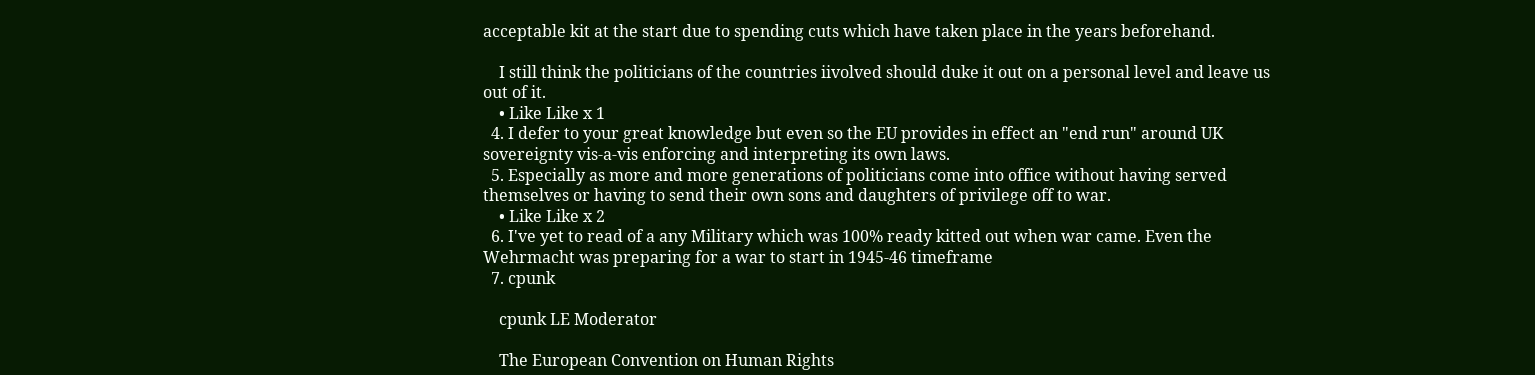acceptable kit at the start due to spending cuts which have taken place in the years beforehand.

    I still think the politicians of the countries iivolved should duke it out on a personal level and leave us out of it.
    • Like Like x 1
  4. I defer to your great knowledge but even so the EU provides in effect an "end run" around UK sovereignty vis-a-vis enforcing and interpreting its own laws.
  5. Especially as more and more generations of politicians come into office without having served themselves or having to send their own sons and daughters of privilege off to war.
    • Like Like x 2
  6. I've yet to read of a any Military which was 100% ready kitted out when war came. Even the Wehrmacht was preparing for a war to start in 1945-46 timeframe
  7. cpunk

    cpunk LE Moderator

    The European Convention on Human Rights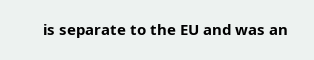is separate to the EU and was an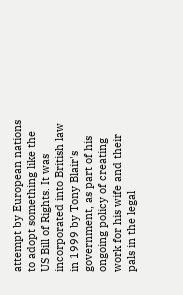attempt by European nations to adopt something like the US Bill of Rights. It was incorporated into British law in 1999 by Tony Blair's government, as part of his ongoing policy of creating work for his wife and their pals in the legal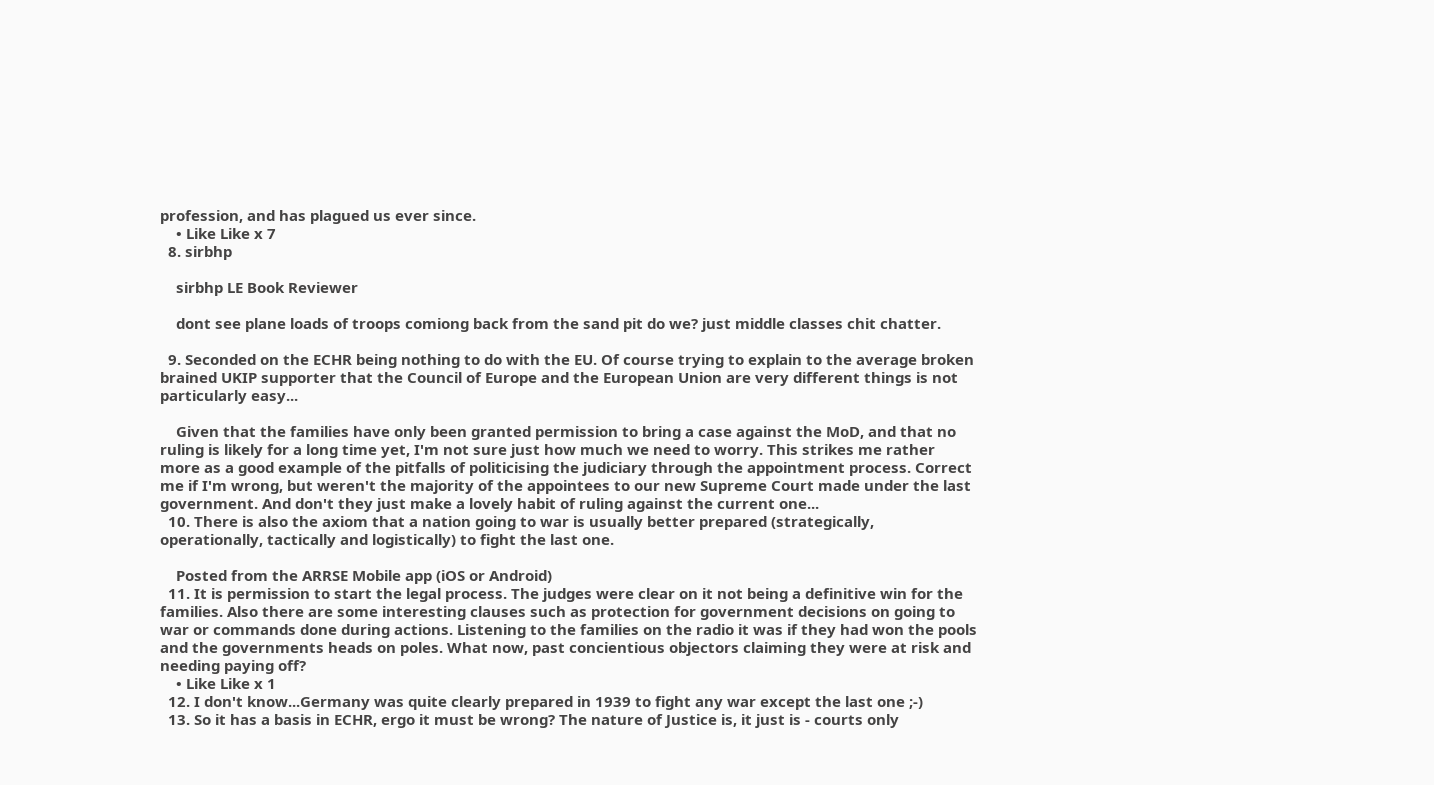profession, and has plagued us ever since.
    • Like Like x 7
  8. sirbhp

    sirbhp LE Book Reviewer

    dont see plane loads of troops comiong back from the sand pit do we? just middle classes chit chatter.

  9. Seconded on the ECHR being nothing to do with the EU. Of course trying to explain to the average broken brained UKIP supporter that the Council of Europe and the European Union are very different things is not particularly easy...

    Given that the families have only been granted permission to bring a case against the MoD, and that no ruling is likely for a long time yet, I'm not sure just how much we need to worry. This strikes me rather more as a good example of the pitfalls of politicising the judiciary through the appointment process. Correct me if I'm wrong, but weren't the majority of the appointees to our new Supreme Court made under the last government. And don't they just make a lovely habit of ruling against the current one...
  10. There is also the axiom that a nation going to war is usually better prepared (strategically, operationally, tactically and logistically) to fight the last one.

    Posted from the ARRSE Mobile app (iOS or Android)
  11. It is permission to start the legal process. The judges were clear on it not being a definitive win for the families. Also there are some interesting clauses such as protection for government decisions on going to war or commands done during actions. Listening to the families on the radio it was if they had won the pools and the governments heads on poles. What now, past concientious objectors claiming they were at risk and needing paying off?
    • Like Like x 1
  12. I don't know...Germany was quite clearly prepared in 1939 to fight any war except the last one ;-)
  13. So it has a basis in ECHR, ergo it must be wrong? The nature of Justice is, it just is - courts only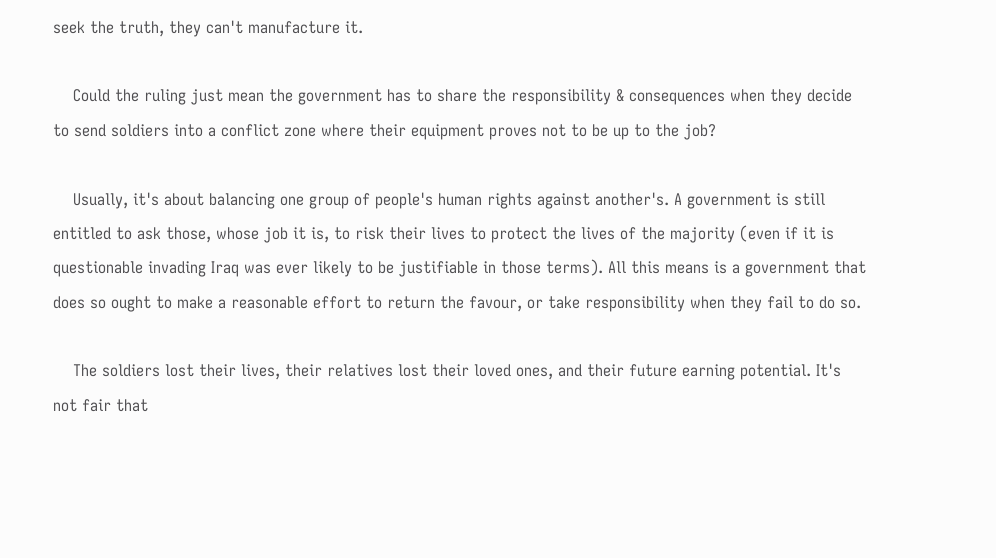seek the truth, they can't manufacture it.

    Could the ruling just mean the government has to share the responsibility & consequences when they decide to send soldiers into a conflict zone where their equipment proves not to be up to the job?

    Usually, it's about balancing one group of people's human rights against another's. A government is still entitled to ask those, whose job it is, to risk their lives to protect the lives of the majority (even if it is questionable invading Iraq was ever likely to be justifiable in those terms). All this means is a government that does so ought to make a reasonable effort to return the favour, or take responsibility when they fail to do so.

    The soldiers lost their lives, their relatives lost their loved ones, and their future earning potential. It's not fair that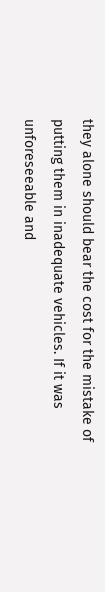they alone should bear the cost for the mistake of putting them in inadequate vehicles. If it was unforeseeable and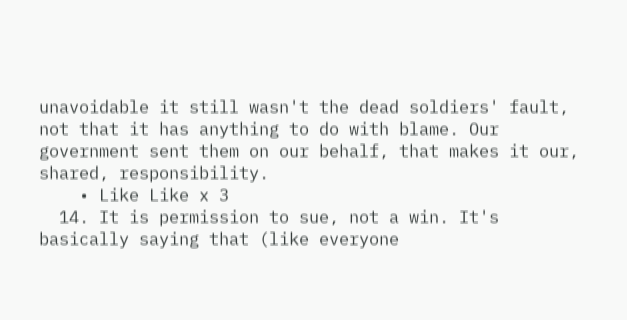unavoidable it still wasn't the dead soldiers' fault, not that it has anything to do with blame. Our government sent them on our behalf, that makes it our, shared, responsibility.
    • Like Like x 3
  14. It is permission to sue, not a win. It's basically saying that (like everyone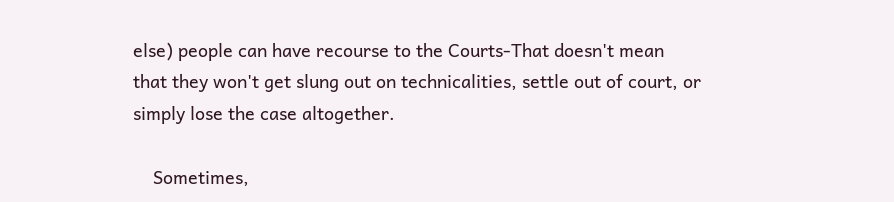else) people can have recourse to the Courts-That doesn't mean that they won't get slung out on technicalities, settle out of court, or simply lose the case altogether.

    Sometimes,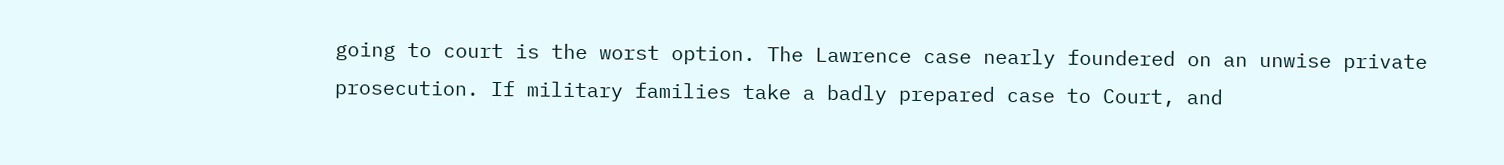going to court is the worst option. The Lawrence case nearly foundered on an unwise private prosecution. If military families take a badly prepared case to Court, and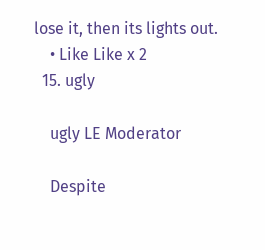lose it, then its lights out.
    • Like Like x 2
  15. ugly

    ugly LE Moderator

    Despite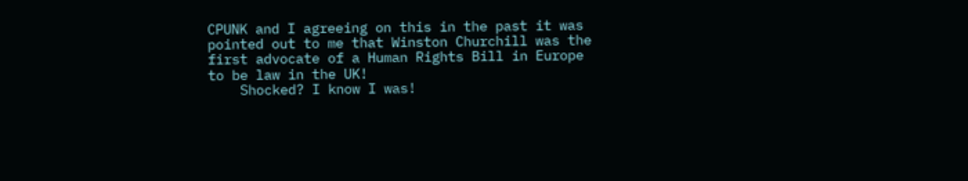CPUNK and I agreeing on this in the past it was pointed out to me that Winston Churchill was the first advocate of a Human Rights Bill in Europe to be law in the UK!
    Shocked? I know I was!